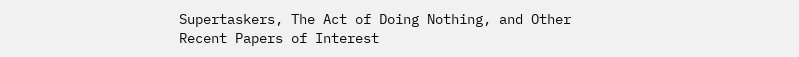Supertaskers, The Act of Doing Nothing, and Other Recent Papers of Interest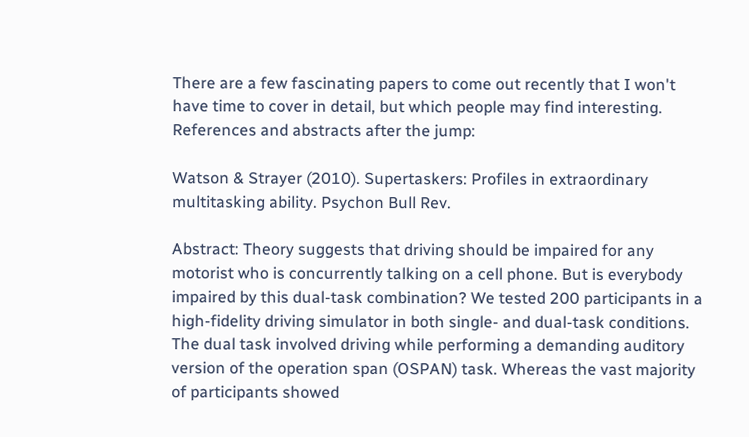There are a few fascinating papers to come out recently that I won't have time to cover in detail, but which people may find interesting. References and abstracts after the jump:

Watson & Strayer (2010). Supertaskers: Profiles in extraordinary multitasking ability. Psychon Bull Rev.

Abstract: Theory suggests that driving should be impaired for any motorist who is concurrently talking on a cell phone. But is everybody impaired by this dual-task combination? We tested 200 participants in a high-fidelity driving simulator in both single- and dual-task conditions. The dual task involved driving while performing a demanding auditory version of the operation span (OSPAN) task. Whereas the vast majority of participants showed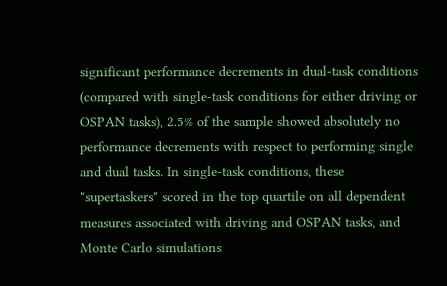significant performance decrements in dual-task conditions (compared with single-task conditions for either driving or OSPAN tasks), 2.5% of the sample showed absolutely no performance decrements with respect to performing single and dual tasks. In single-task conditions, these "supertaskers" scored in the top quartile on all dependent measures associated with driving and OSPAN tasks, and Monte Carlo simulations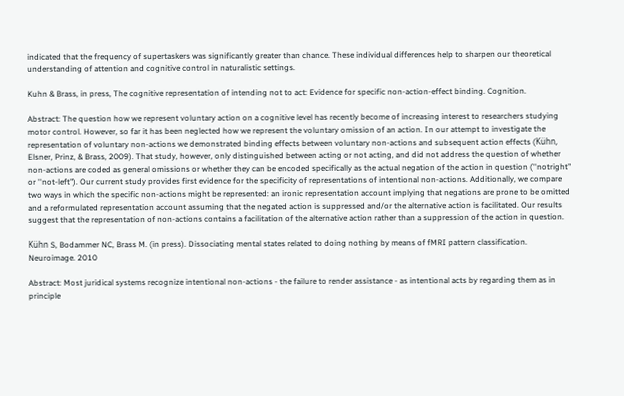indicated that the frequency of supertaskers was significantly greater than chance. These individual differences help to sharpen our theoretical understanding of attention and cognitive control in naturalistic settings.

Kuhn & Brass, in press, The cognitive representation of intending not to act: Evidence for specific non-action-effect binding. Cognition.

Abstract: The question how we represent voluntary action on a cognitive level has recently become of increasing interest to researchers studying motor control. However, so far it has been neglected how we represent the voluntary omission of an action. In our attempt to investigate the representation of voluntary non-actions we demonstrated binding effects between voluntary non-actions and subsequent action effects (Kühn, Elsner, Prinz, & Brass, 2009). That study, however, only distinguished between acting or not acting, and did not address the question of whether non-actions are coded as general omissions or whether they can be encoded specifically as the actual negation of the action in question (''notright" or ''not-left"). Our current study provides first evidence for the specificity of representations of intentional non-actions. Additionally, we compare two ways in which the specific non-actions might be represented: an ironic representation account implying that negations are prone to be omitted and a reformulated representation account assuming that the negated action is suppressed and/or the alternative action is facilitated. Our results suggest that the representation of non-actions contains a facilitation of the alternative action rather than a suppression of the action in question.

Kühn S, Bodammer NC, Brass M. (in press). Dissociating mental states related to doing nothing by means of fMRI pattern classification. Neuroimage. 2010

Abstract: Most juridical systems recognize intentional non-actions - the failure to render assistance - as intentional acts by regarding them as in principle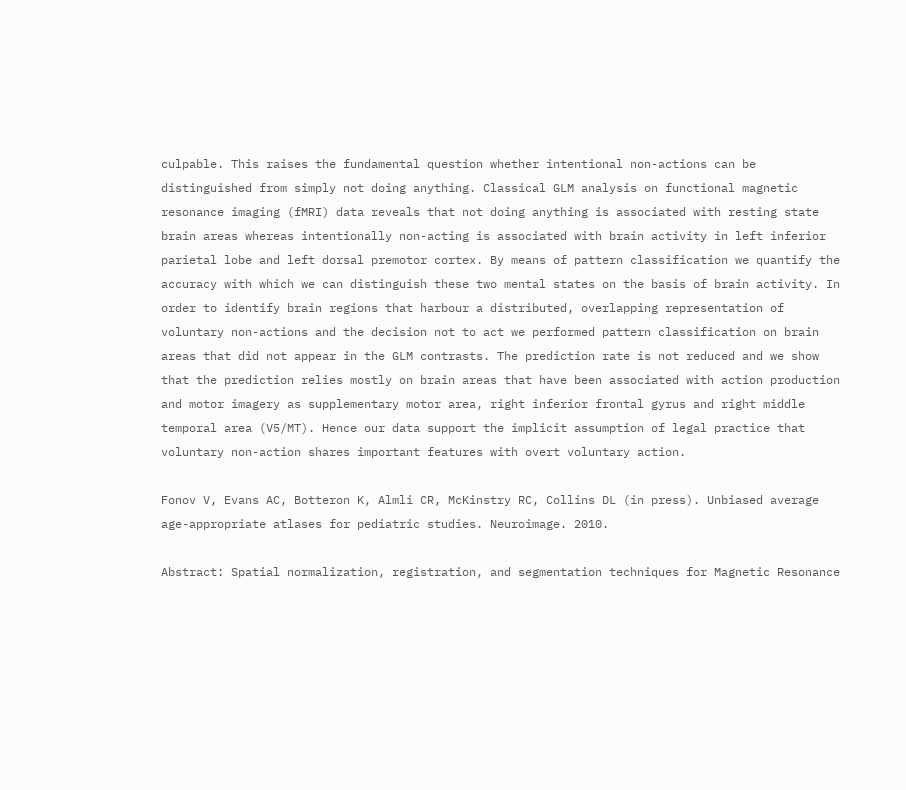culpable. This raises the fundamental question whether intentional non-actions can be distinguished from simply not doing anything. Classical GLM analysis on functional magnetic resonance imaging (fMRI) data reveals that not doing anything is associated with resting state brain areas whereas intentionally non-acting is associated with brain activity in left inferior parietal lobe and left dorsal premotor cortex. By means of pattern classification we quantify the accuracy with which we can distinguish these two mental states on the basis of brain activity. In order to identify brain regions that harbour a distributed, overlapping representation of voluntary non-actions and the decision not to act we performed pattern classification on brain areas that did not appear in the GLM contrasts. The prediction rate is not reduced and we show that the prediction relies mostly on brain areas that have been associated with action production and motor imagery as supplementary motor area, right inferior frontal gyrus and right middle temporal area (V5/MT). Hence our data support the implicit assumption of legal practice that voluntary non-action shares important features with overt voluntary action.

Fonov V, Evans AC, Botteron K, Almli CR, McKinstry RC, Collins DL (in press). Unbiased average age-appropriate atlases for pediatric studies. Neuroimage. 2010.

Abstract: Spatial normalization, registration, and segmentation techniques for Magnetic Resonance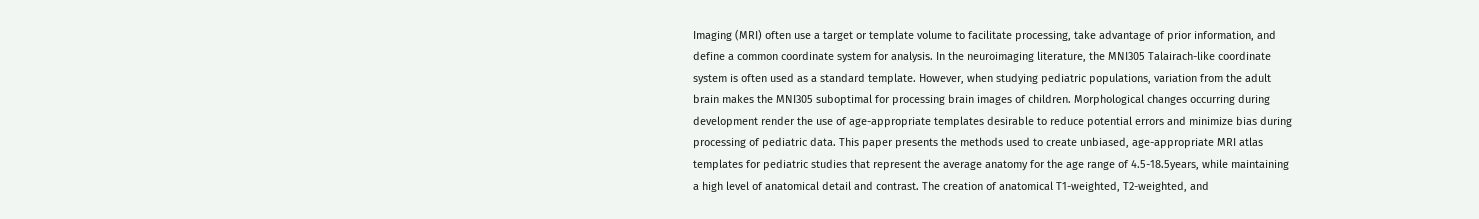Imaging (MRI) often use a target or template volume to facilitate processing, take advantage of prior information, and define a common coordinate system for analysis. In the neuroimaging literature, the MNI305 Talairach-like coordinate system is often used as a standard template. However, when studying pediatric populations, variation from the adult brain makes the MNI305 suboptimal for processing brain images of children. Morphological changes occurring during development render the use of age-appropriate templates desirable to reduce potential errors and minimize bias during processing of pediatric data. This paper presents the methods used to create unbiased, age-appropriate MRI atlas templates for pediatric studies that represent the average anatomy for the age range of 4.5-18.5years, while maintaining a high level of anatomical detail and contrast. The creation of anatomical T1-weighted, T2-weighted, and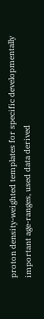proton density-weighted templates for specific developmentally important age-ranges, used data derived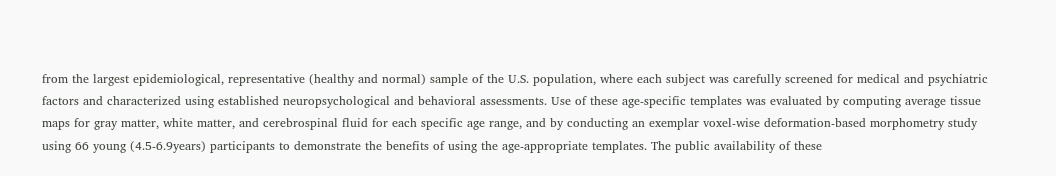from the largest epidemiological, representative (healthy and normal) sample of the U.S. population, where each subject was carefully screened for medical and psychiatric factors and characterized using established neuropsychological and behavioral assessments. Use of these age-specific templates was evaluated by computing average tissue maps for gray matter, white matter, and cerebrospinal fluid for each specific age range, and by conducting an exemplar voxel-wise deformation-based morphometry study using 66 young (4.5-6.9years) participants to demonstrate the benefits of using the age-appropriate templates. The public availability of these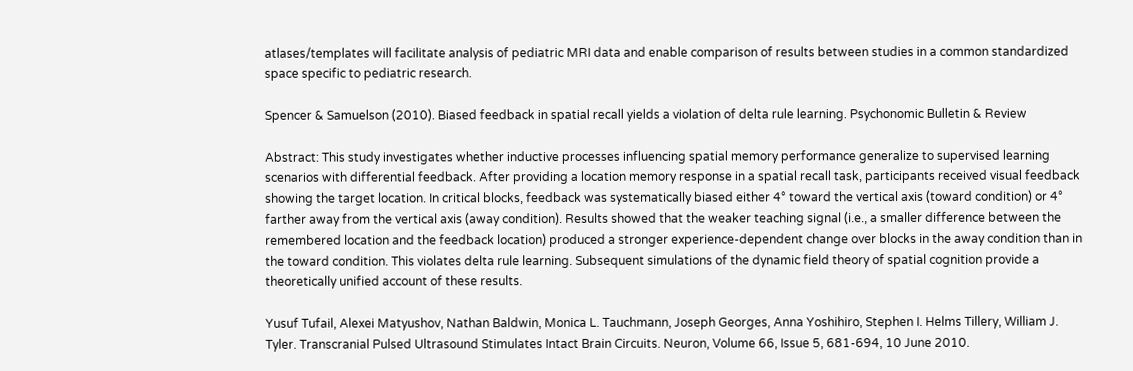atlases/templates will facilitate analysis of pediatric MRI data and enable comparison of results between studies in a common standardized space specific to pediatric research.

Spencer & Samuelson (2010). Biased feedback in spatial recall yields a violation of delta rule learning. Psychonomic Bulletin & Review

Abstract: This study investigates whether inductive processes influencing spatial memory performance generalize to supervised learning scenarios with differential feedback. After providing a location memory response in a spatial recall task, participants received visual feedback showing the target location. In critical blocks, feedback was systematically biased either 4° toward the vertical axis (toward condition) or 4° farther away from the vertical axis (away condition). Results showed that the weaker teaching signal (i.e., a smaller difference between the remembered location and the feedback location) produced a stronger experience-dependent change over blocks in the away condition than in the toward condition. This violates delta rule learning. Subsequent simulations of the dynamic field theory of spatial cognition provide a theoretically unified account of these results.

Yusuf Tufail, Alexei Matyushov, Nathan Baldwin, Monica L. Tauchmann, Joseph Georges, Anna Yoshihiro, Stephen I. Helms Tillery, William J. Tyler. Transcranial Pulsed Ultrasound Stimulates Intact Brain Circuits. Neuron, Volume 66, Issue 5, 681-694, 10 June 2010.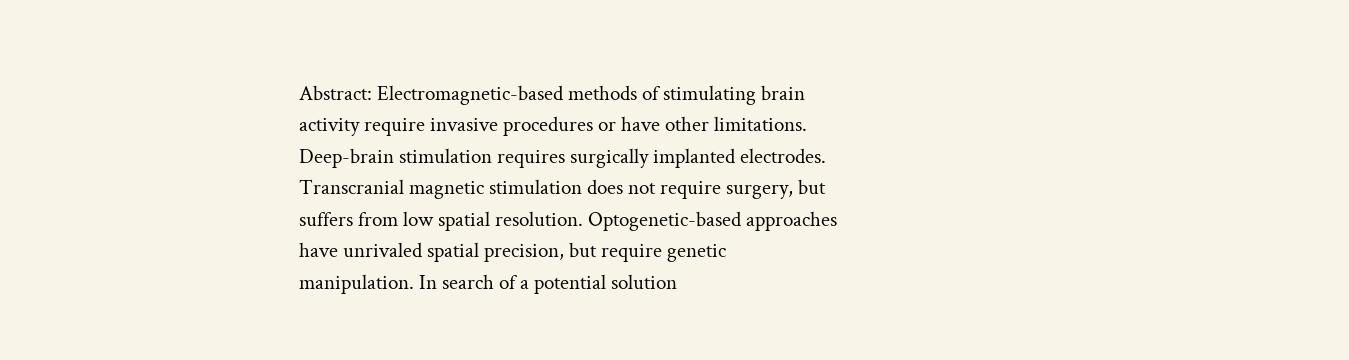Abstract: Electromagnetic-based methods of stimulating brain activity require invasive procedures or have other limitations. Deep-brain stimulation requires surgically implanted electrodes. Transcranial magnetic stimulation does not require surgery, but suffers from low spatial resolution. Optogenetic-based approaches have unrivaled spatial precision, but require genetic manipulation. In search of a potential solution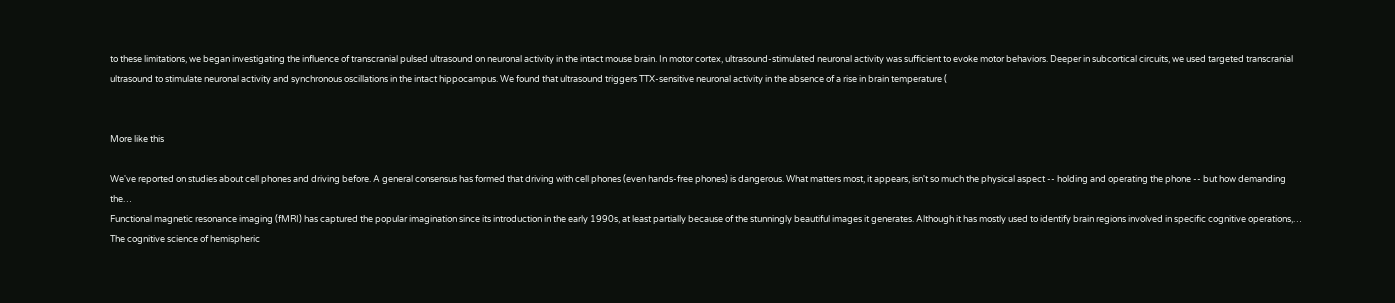to these limitations, we began investigating the influence of transcranial pulsed ultrasound on neuronal activity in the intact mouse brain. In motor cortex, ultrasound-stimulated neuronal activity was sufficient to evoke motor behaviors. Deeper in subcortical circuits, we used targeted transcranial ultrasound to stimulate neuronal activity and synchronous oscillations in the intact hippocampus. We found that ultrasound triggers TTX-sensitive neuronal activity in the absence of a rise in brain temperature (


More like this

We've reported on studies about cell phones and driving before. A general consensus has formed that driving with cell phones (even hands-free phones) is dangerous. What matters most, it appears, isn't so much the physical aspect -- holding and operating the phone -- but how demanding the…
Functional magnetic resonance imaging (fMRI) has captured the popular imagination since its introduction in the early 1990s, at least partially because of the stunningly beautiful images it generates. Although it has mostly used to identify brain regions involved in specific cognitive operations,…
The cognitive science of hemispheric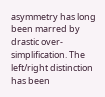asymmetry has long been marred by drastic over-simplification. The left/right distinction has been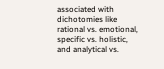associated with dichotomies like rational vs. emotional, specific vs. holistic, and analytical vs.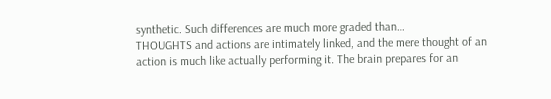synthetic. Such differences are much more graded than…
THOUGHTS and actions are intimately linked, and the mere thought of an action is much like actually performing it. The brain prepares for an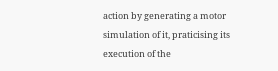action by generating a motor simulation of it, praticising its execution of the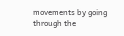movements by going through the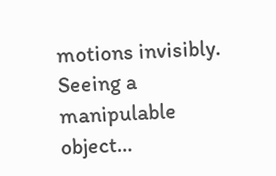motions invisibly. Seeing a manipulable object…